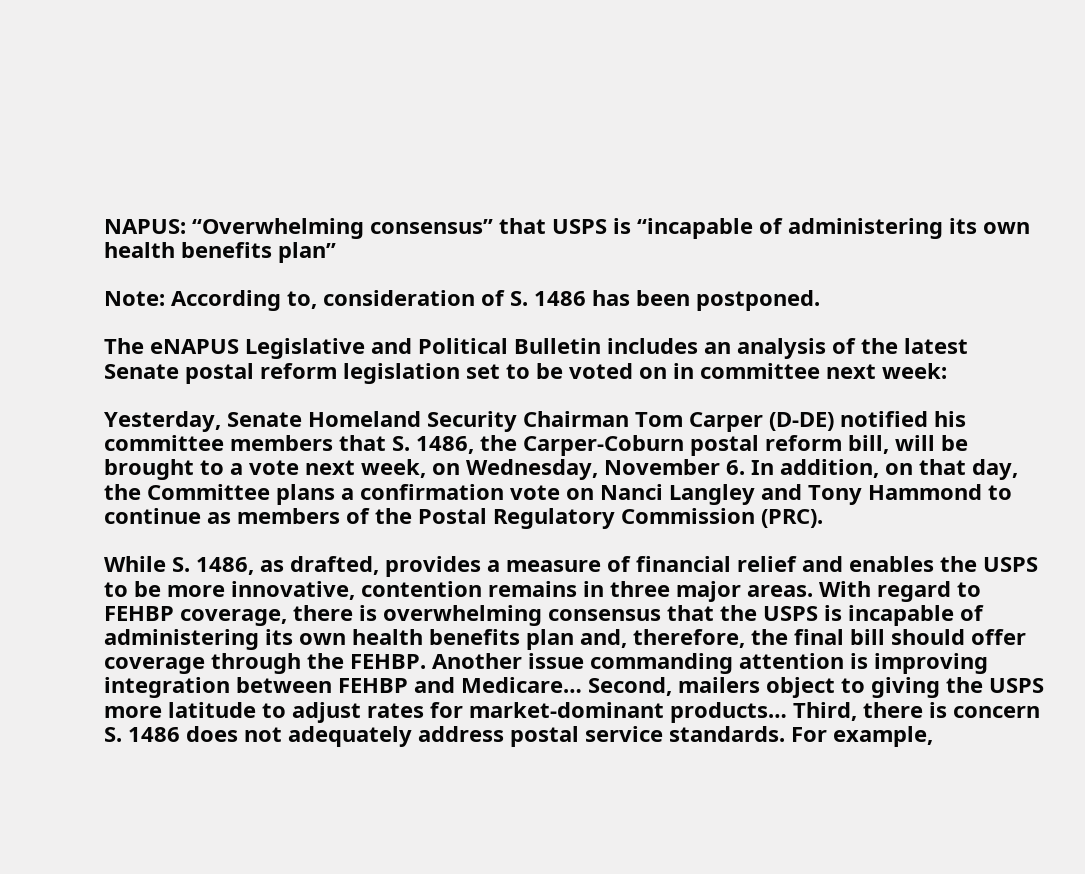NAPUS: “Overwhelming consensus” that USPS is “incapable of administering its own health benefits plan”

Note: According to, consideration of S. 1486 has been postponed.

The eNAPUS Legislative and Political Bulletin includes an analysis of the latest Senate postal reform legislation set to be voted on in committee next week:

Yesterday, Senate Homeland Security Chairman Tom Carper (D-DE) notified his committee members that S. 1486, the Carper-Coburn postal reform bill, will be brought to a vote next week, on Wednesday, November 6. In addition, on that day, the Committee plans a confirmation vote on Nanci Langley and Tony Hammond to continue as members of the Postal Regulatory Commission (PRC).

While S. 1486, as drafted, provides a measure of financial relief and enables the USPS to be more innovative, contention remains in three major areas. With regard to FEHBP coverage, there is overwhelming consensus that the USPS is incapable of administering its own health benefits plan and, therefore, the final bill should offer coverage through the FEHBP. Another issue commanding attention is improving integration between FEHBP and Medicare… Second, mailers object to giving the USPS more latitude to adjust rates for market-dominant products… Third, there is concern S. 1486 does not adequately address postal service standards. For example,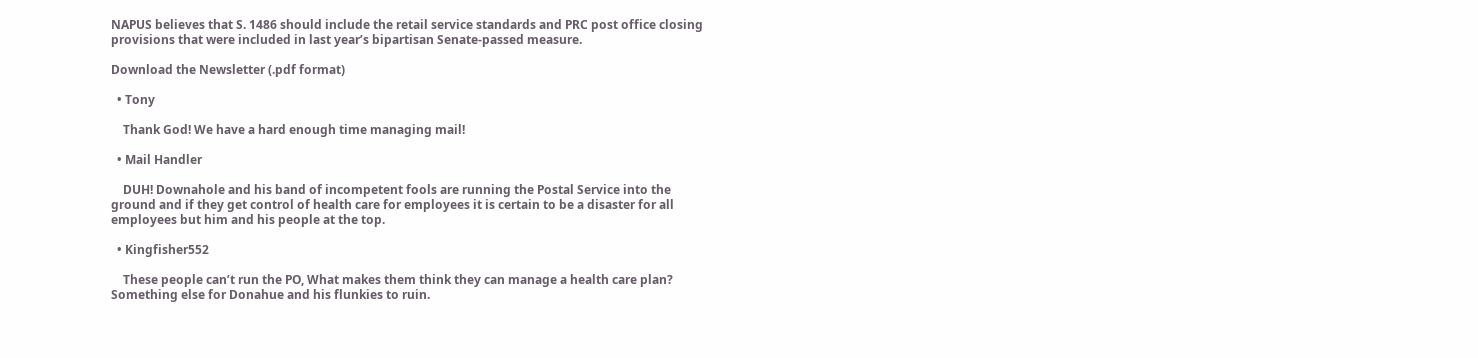NAPUS believes that S. 1486 should include the retail service standards and PRC post office closing provisions that were included in last year’s bipartisan Senate-passed measure.

Download the Newsletter (.pdf format)

  • Tony

    Thank God! We have a hard enough time managing mail!

  • Mail Handler

    DUH! Downahole and his band of incompetent fools are running the Postal Service into the ground and if they get control of health care for employees it is certain to be a disaster for all employees but him and his people at the top.

  • Kingfisher552

    These people can’t run the PO, What makes them think they can manage a health care plan? Something else for Donahue and his flunkies to ruin.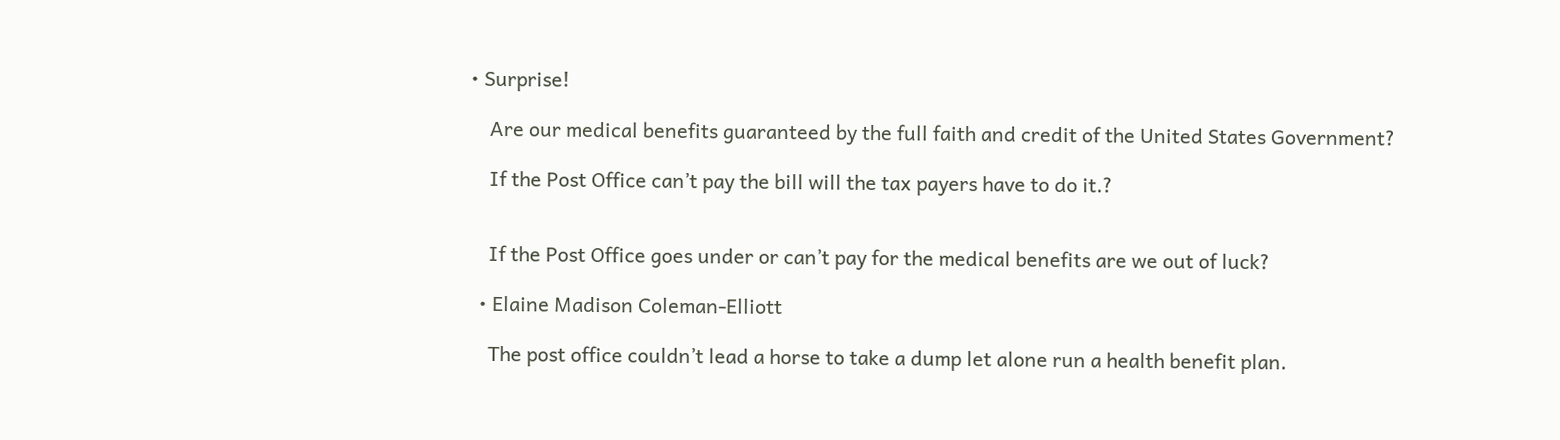• Surprise!

    Are our medical benefits guaranteed by the full faith and credit of the United States Government?

    If the Post Office can’t pay the bill will the tax payers have to do it.?


    If the Post Office goes under or can’t pay for the medical benefits are we out of luck?

  • Elaine Madison Coleman-Elliott

    The post office couldn’t lead a horse to take a dump let alone run a health benefit plan.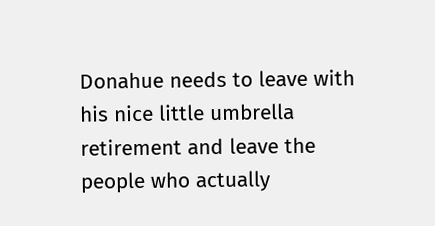Donahue needs to leave with his nice little umbrella retirement and leave the people who actually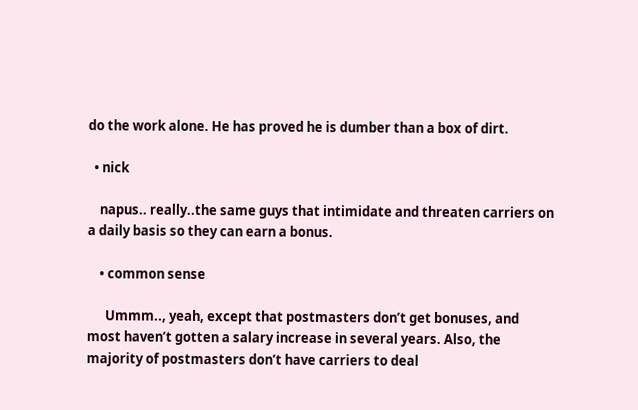do the work alone. He has proved he is dumber than a box of dirt.

  • nick

    napus.. really..the same guys that intimidate and threaten carriers on a daily basis so they can earn a bonus.

    • common sense

      Ummm.., yeah, except that postmasters don’t get bonuses, and most haven’t gotten a salary increase in several years. Also, the majority of postmasters don’t have carriers to deal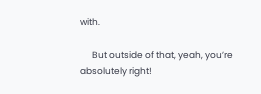with.

      But outside of that, yeah, you’re absolutely right!